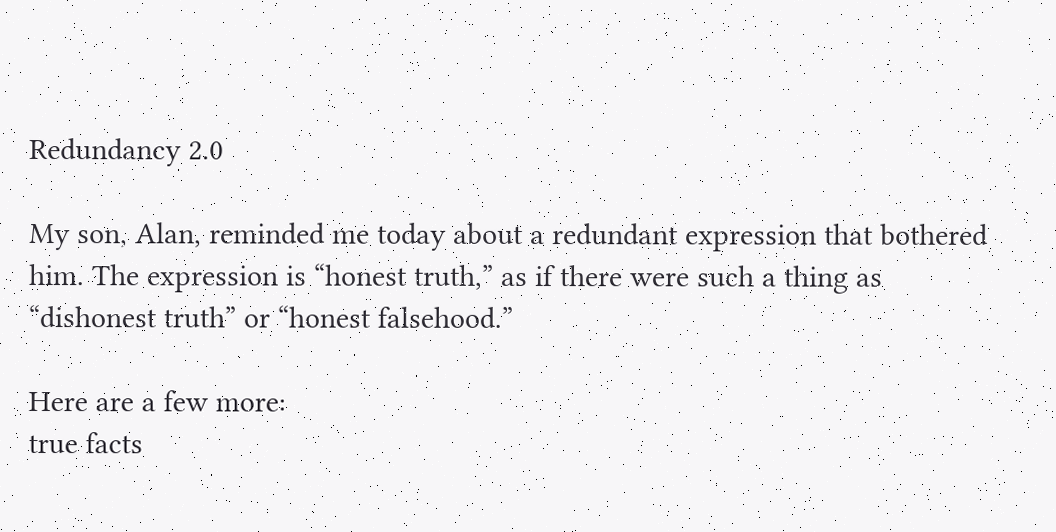Redundancy 2.0

My son, Alan, reminded me today about a redundant expression that bothered him. The expression is “honest truth,” as if there were such a thing as “dishonest truth” or “honest falsehood.”

Here are a few more:
true facts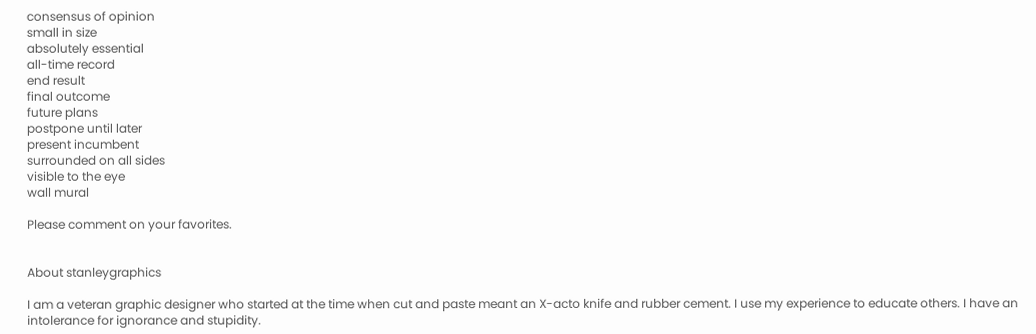consensus of opinion
small in size
absolutely essential
all-time record
end result
final outcome
future plans
postpone until later
present incumbent
surrounded on all sides
visible to the eye
wall mural

Please comment on your favorites.


About stanleygraphics

I am a veteran graphic designer who started at the time when cut and paste meant an X-acto knife and rubber cement. I use my experience to educate others. I have an intolerance for ignorance and stupidity.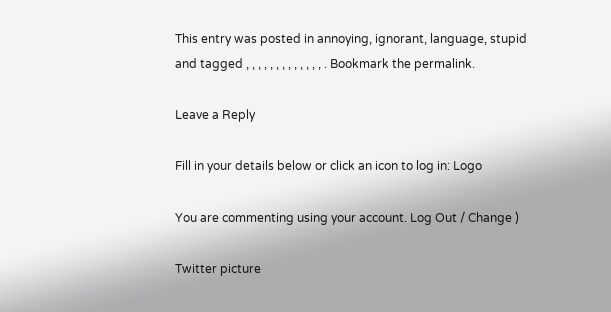This entry was posted in annoying, ignorant, language, stupid and tagged , , , , , , , , , , , , , . Bookmark the permalink.

Leave a Reply

Fill in your details below or click an icon to log in: Logo

You are commenting using your account. Log Out / Change )

Twitter picture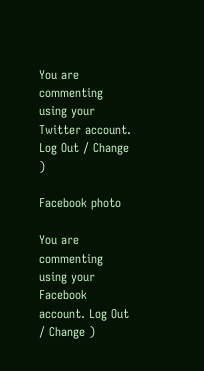You are commenting using your Twitter account. Log Out / Change )

Facebook photo

You are commenting using your Facebook account. Log Out / Change )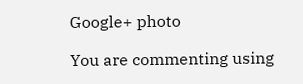Google+ photo

You are commenting using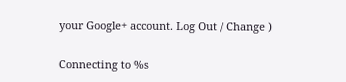your Google+ account. Log Out / Change )

Connecting to %s